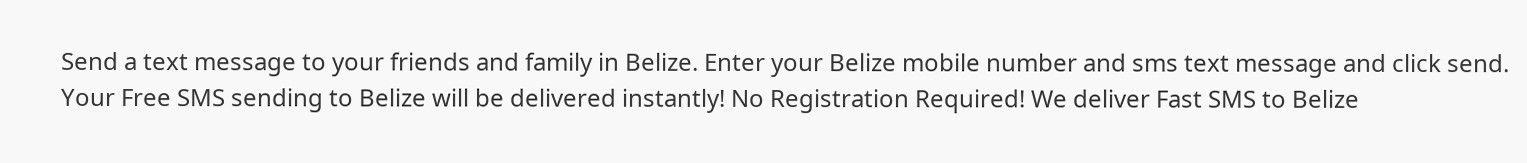Send a text message to your friends and family in Belize. Enter your Belize mobile number and sms text message and click send. Your Free SMS sending to Belize will be delivered instantly! No Registration Required! We deliver Fast SMS to Belize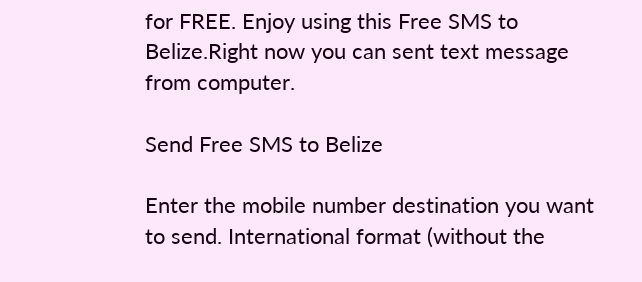for FREE. Enjoy using this Free SMS to Belize.Right now you can sent text message from computer.

Send Free SMS to Belize

Enter the mobile number destination you want to send. International format (without the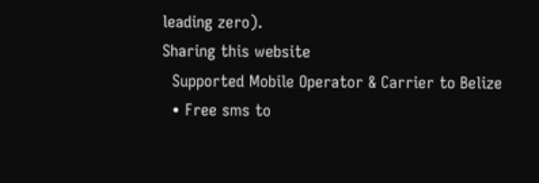leading zero).
Sharing this website
  Supported Mobile Operator & Carrier to Belize
  • Free sms to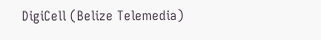DigiCell (Belize Telemedia)